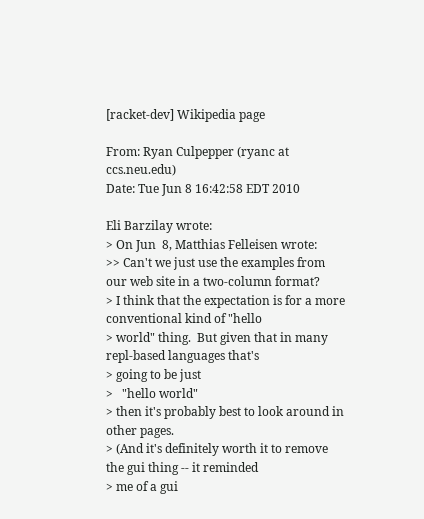[racket-dev] Wikipedia page

From: Ryan Culpepper (ryanc at ccs.neu.edu)
Date: Tue Jun 8 16:42:58 EDT 2010

Eli Barzilay wrote:
> On Jun  8, Matthias Felleisen wrote:
>> Can't we just use the examples from our web site in a two-column format?
> I think that the expectation is for a more conventional kind of "hello
> world" thing.  But given that in many repl-based languages that's
> going to be just
>   "hello world"
> then it's probably best to look around in other pages.
> (And it's definitely worth it to remove the gui thing -- it reminded
> me of a gui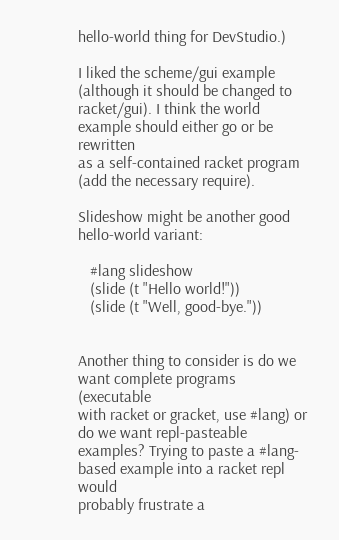hello-world thing for DevStudio.)

I liked the scheme/gui example (although it should be changed to
racket/gui). I think the world example should either go or be rewritten
as a self-contained racket program (add the necessary require).

Slideshow might be another good hello-world variant:

   #lang slideshow
   (slide (t "Hello world!"))
   (slide (t "Well, good-bye."))


Another thing to consider is do we want complete programs (executable
with racket or gracket, use #lang) or do we want repl-pasteable
examples? Trying to paste a #lang-based example into a racket repl would
probably frustrate a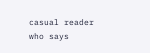casual reader who says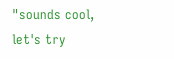"sounds cool, let's try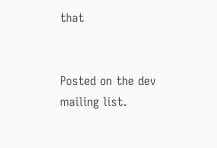that


Posted on the dev mailing list.